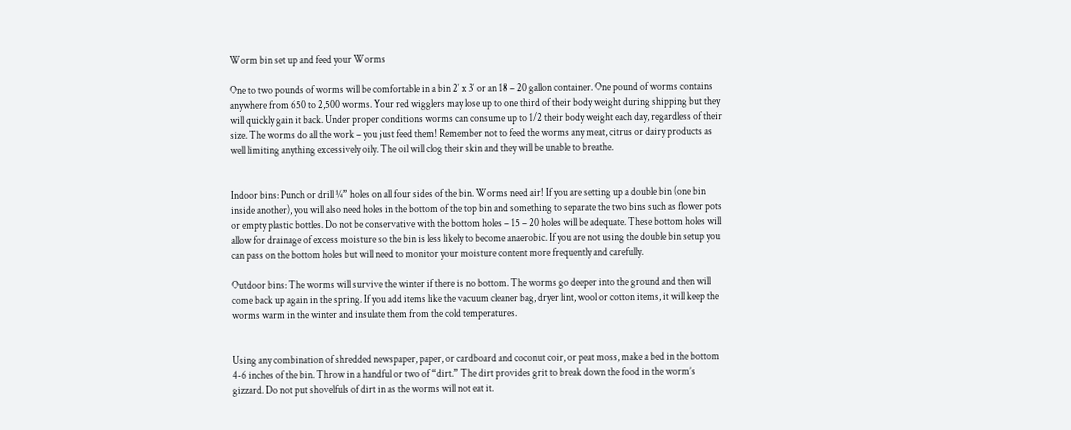Worm bin set up and feed your Worms

One to two pounds of worms will be comfortable in a bin 2′ x 3′ or an 18 – 20 gallon container. One pound of worms contains anywhere from 650 to 2,500 worms. Your red wigglers may lose up to one third of their body weight during shipping but they will quickly gain it back. Under proper conditions worms can consume up to 1/2 their body weight each day, regardless of their size. The worms do all the work – you just feed them! Remember not to feed the worms any meat, citrus or dairy products as well limiting anything excessively oily. The oil will clog their skin and they will be unable to breathe.


Indoor bins: Punch or drill ¼” holes on all four sides of the bin. Worms need air! If you are setting up a double bin (one bin inside another), you will also need holes in the bottom of the top bin and something to separate the two bins such as flower pots or empty plastic bottles. Do not be conservative with the bottom holes – 15 – 20 holes will be adequate. These bottom holes will allow for drainage of excess moisture so the bin is less likely to become anaerobic. If you are not using the double bin setup you can pass on the bottom holes but will need to monitor your moisture content more frequently and carefully.

Outdoor bins: The worms will survive the winter if there is no bottom. The worms go deeper into the ground and then will come back up again in the spring. If you add items like the vacuum cleaner bag, dryer lint, wool or cotton items, it will keep the worms warm in the winter and insulate them from the cold temperatures.


Using any combination of shredded newspaper, paper, or cardboard and coconut coir, or peat moss, make a bed in the bottom 4-6 inches of the bin. Throw in a handful or two of “dirt.” The dirt provides grit to break down the food in the worm’s gizzard. Do not put shovelfuls of dirt in as the worms will not eat it.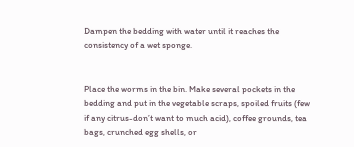Dampen the bedding with water until it reaches the consistency of a wet sponge.


Place the worms in the bin. Make several pockets in the bedding and put in the vegetable scraps, spoiled fruits (few if any citrus-don’t want to much acid), coffee grounds, tea bags, crunched egg shells, or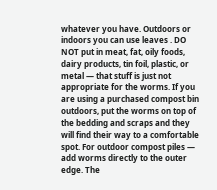whatever you have. Outdoors or indoors you can use leaves . DO NOT put in meat, fat, oily foods, dairy products, tin foil, plastic, or metal — that stuff is just not appropriate for the worms. If you are using a purchased compost bin outdoors, put the worms on top of the bedding and scraps and they will find their way to a comfortable spot. For outdoor compost piles — add worms directly to the outer edge. The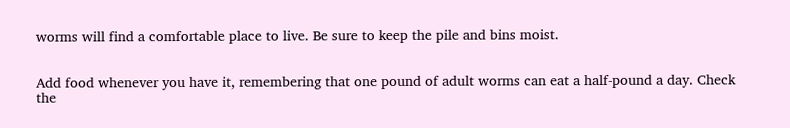worms will find a comfortable place to live. Be sure to keep the pile and bins moist.


Add food whenever you have it, remembering that one pound of adult worms can eat a half-pound a day. Check the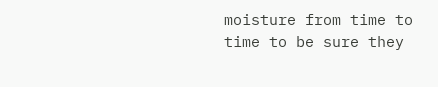moisture from time to time to be sure they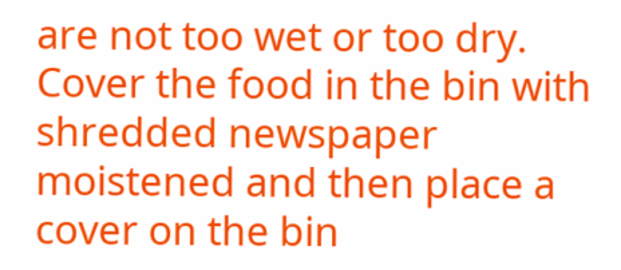are not too wet or too dry. Cover the food in the bin with shredded newspaper moistened and then place a cover on the bin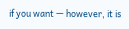if you want — however, it is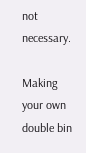not necessary.

Making your own double bin